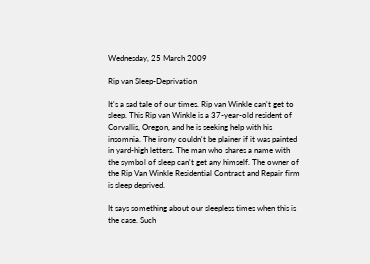Wednesday, 25 March 2009

Rip van Sleep-Deprivation

It's a sad tale of our times. Rip van Winkle can't get to sleep. This Rip van Winkle is a 37-year-old resident of Corvallis, Oregon, and he is seeking help with his insomnia. The irony couldn't be plainer if it was painted in yard-high letters. The man who shares a name with the symbol of sleep can't get any himself. The owner of the Rip Van Winkle Residential Contract and Repair firm is sleep deprived.

It says something about our sleepless times when this is the case. Such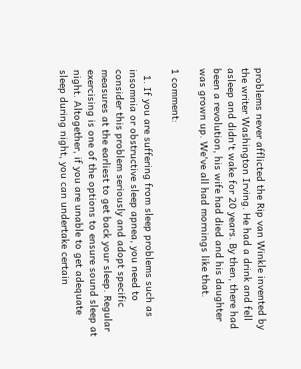problems never afflicted the Rip van Winkle invented by the writer Washington Irving. He had a drink and fell asleep and didn't wake for 20 years. By then, there had been a revolution, his wife had died and his daughter was grown up. We've all had mornings like that.

1 comment:

  1. If you are suffering from sleep problems such as insomnia or obstructive sleep apnea, you need to consider this problem seriously and adopt specific measures at the earliest to get back your sleep. Regular exercising is one of the options to ensure sound sleep at night. Altogether, if you are unable to get adequate sleep during night, you can undertake certain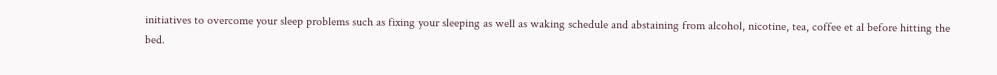initiatives to overcome your sleep problems such as fixing your sleeping as well as waking schedule and abstaining from alcohol, nicotine, tea, coffee et al before hitting the bed.